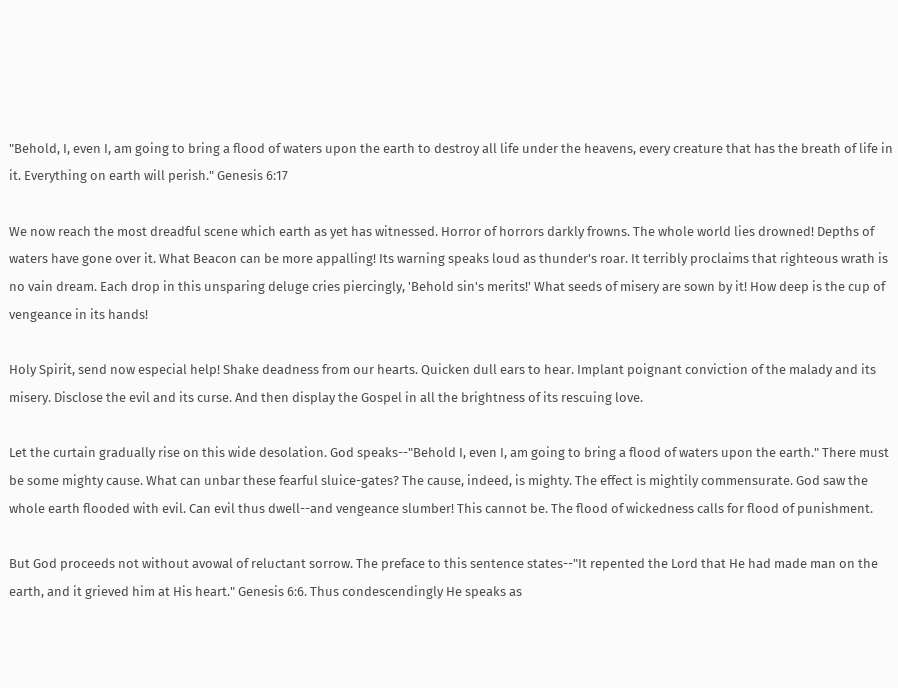"Behold, I, even I, am going to bring a flood of waters upon the earth to destroy all life under the heavens, every creature that has the breath of life in it. Everything on earth will perish." Genesis 6:17

We now reach the most dreadful scene which earth as yet has witnessed. Horror of horrors darkly frowns. The whole world lies drowned! Depths of waters have gone over it. What Beacon can be more appalling! Its warning speaks loud as thunder's roar. It terribly proclaims that righteous wrath is no vain dream. Each drop in this unsparing deluge cries piercingly, 'Behold sin's merits!' What seeds of misery are sown by it! How deep is the cup of vengeance in its hands!

Holy Spirit, send now especial help! Shake deadness from our hearts. Quicken dull ears to hear. Implant poignant conviction of the malady and its misery. Disclose the evil and its curse. And then display the Gospel in all the brightness of its rescuing love.

Let the curtain gradually rise on this wide desolation. God speaks--"Behold I, even I, am going to bring a flood of waters upon the earth." There must be some mighty cause. What can unbar these fearful sluice-gates? The cause, indeed, is mighty. The effect is mightily commensurate. God saw the whole earth flooded with evil. Can evil thus dwell--and vengeance slumber! This cannot be. The flood of wickedness calls for flood of punishment.

But God proceeds not without avowal of reluctant sorrow. The preface to this sentence states--"It repented the Lord that He had made man on the earth, and it grieved him at His heart." Genesis 6:6. Thus condescendingly He speaks as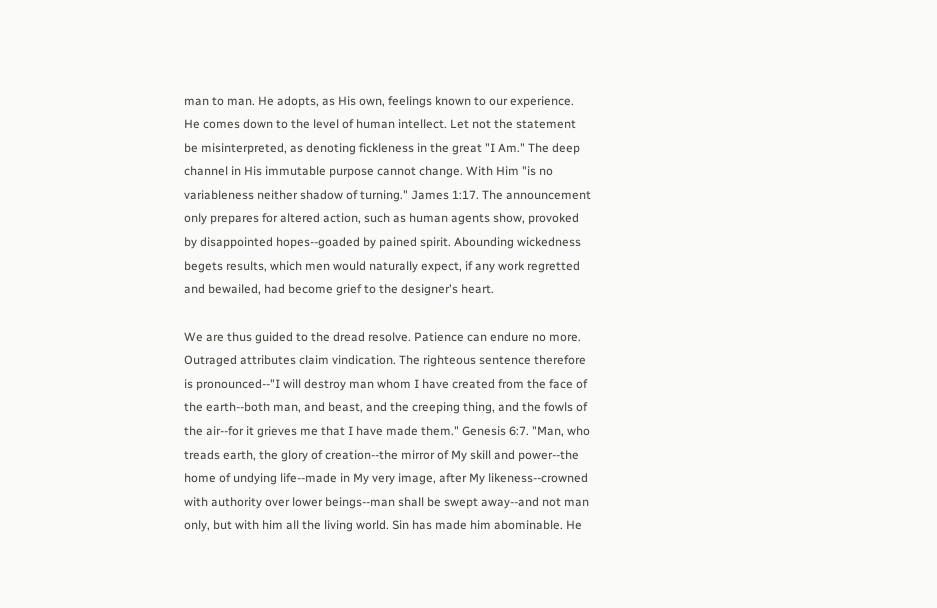man to man. He adopts, as His own, feelings known to our experience. He comes down to the level of human intellect. Let not the statement be misinterpreted, as denoting fickleness in the great "I Am." The deep channel in His immutable purpose cannot change. With Him "is no variableness neither shadow of turning." James 1:17. The announcement only prepares for altered action, such as human agents show, provoked by disappointed hopes--goaded by pained spirit. Abounding wickedness begets results, which men would naturally expect, if any work regretted and bewailed, had become grief to the designer's heart.

We are thus guided to the dread resolve. Patience can endure no more. Outraged attributes claim vindication. The righteous sentence therefore is pronounced--"I will destroy man whom I have created from the face of the earth--both man, and beast, and the creeping thing, and the fowls of the air--for it grieves me that I have made them." Genesis 6:7. "Man, who treads earth, the glory of creation--the mirror of My skill and power--the home of undying life--made in My very image, after My likeness--crowned with authority over lower beings--man shall be swept away--and not man only, but with him all the living world. Sin has made him abominable. He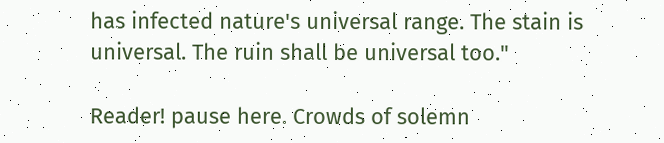has infected nature's universal range. The stain is universal. The ruin shall be universal too."

Reader! pause here. Crowds of solemn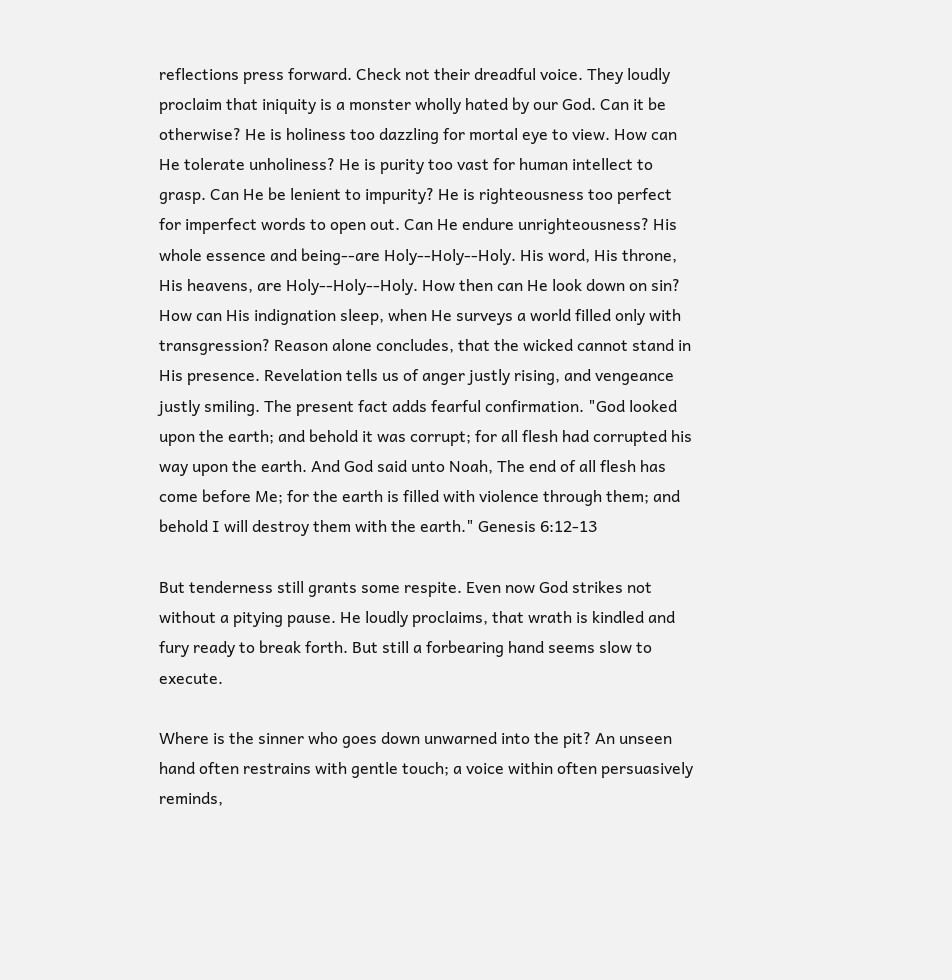reflections press forward. Check not their dreadful voice. They loudly proclaim that iniquity is a monster wholly hated by our God. Can it be otherwise? He is holiness too dazzling for mortal eye to view. How can He tolerate unholiness? He is purity too vast for human intellect to grasp. Can He be lenient to impurity? He is righteousness too perfect for imperfect words to open out. Can He endure unrighteousness? His whole essence and being--are Holy--Holy--Holy. His word, His throne, His heavens, are Holy--Holy--Holy. How then can He look down on sin? How can His indignation sleep, when He surveys a world filled only with transgression? Reason alone concludes, that the wicked cannot stand in His presence. Revelation tells us of anger justly rising, and vengeance justly smiling. The present fact adds fearful confirmation. "God looked upon the earth; and behold it was corrupt; for all flesh had corrupted his way upon the earth. And God said unto Noah, The end of all flesh has come before Me; for the earth is filled with violence through them; and behold I will destroy them with the earth." Genesis 6:12-13

But tenderness still grants some respite. Even now God strikes not without a pitying pause. He loudly proclaims, that wrath is kindled and fury ready to break forth. But still a forbearing hand seems slow to execute.

Where is the sinner who goes down unwarned into the pit? An unseen hand often restrains with gentle touch; a voice within often persuasively reminds,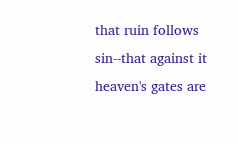that ruin follows sin--that against it heaven's gates are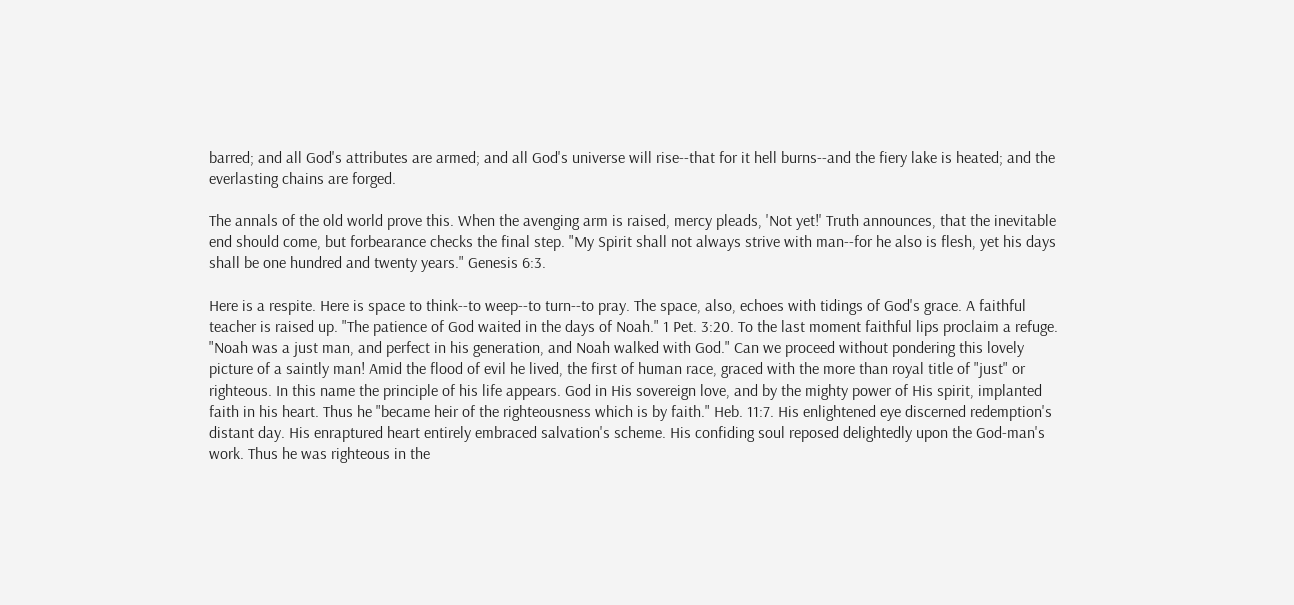barred; and all God's attributes are armed; and all God's universe will rise--that for it hell burns--and the fiery lake is heated; and the everlasting chains are forged.

The annals of the old world prove this. When the avenging arm is raised, mercy pleads, 'Not yet!' Truth announces, that the inevitable end should come, but forbearance checks the final step. "My Spirit shall not always strive with man--for he also is flesh, yet his days shall be one hundred and twenty years." Genesis 6:3.

Here is a respite. Here is space to think--to weep--to turn--to pray. The space, also, echoes with tidings of God's grace. A faithful teacher is raised up. "The patience of God waited in the days of Noah." 1 Pet. 3:20. To the last moment faithful lips proclaim a refuge. "Noah was a just man, and perfect in his generation, and Noah walked with God." Can we proceed without pondering this lovely picture of a saintly man! Amid the flood of evil he lived, the first of human race, graced with the more than royal title of "just" or righteous. In this name the principle of his life appears. God in His sovereign love, and by the mighty power of His spirit, implanted faith in his heart. Thus he "became heir of the righteousness which is by faith." Heb. 11:7. His enlightened eye discerned redemption's distant day. His enraptured heart entirely embraced salvation's scheme. His confiding soul reposed delightedly upon the God-man's work. Thus he was righteous in the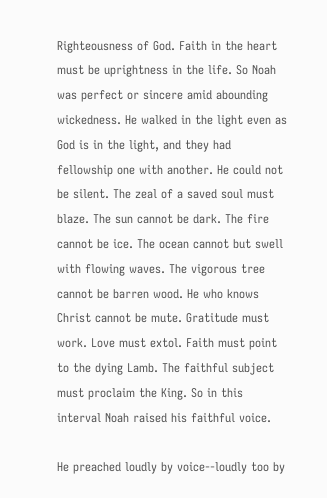Righteousness of God. Faith in the heart must be uprightness in the life. So Noah was perfect or sincere amid abounding wickedness. He walked in the light even as God is in the light, and they had fellowship one with another. He could not be silent. The zeal of a saved soul must blaze. The sun cannot be dark. The fire cannot be ice. The ocean cannot but swell with flowing waves. The vigorous tree cannot be barren wood. He who knows Christ cannot be mute. Gratitude must work. Love must extol. Faith must point to the dying Lamb. The faithful subject must proclaim the King. So in this interval Noah raised his faithful voice.

He preached loudly by voice--loudly too by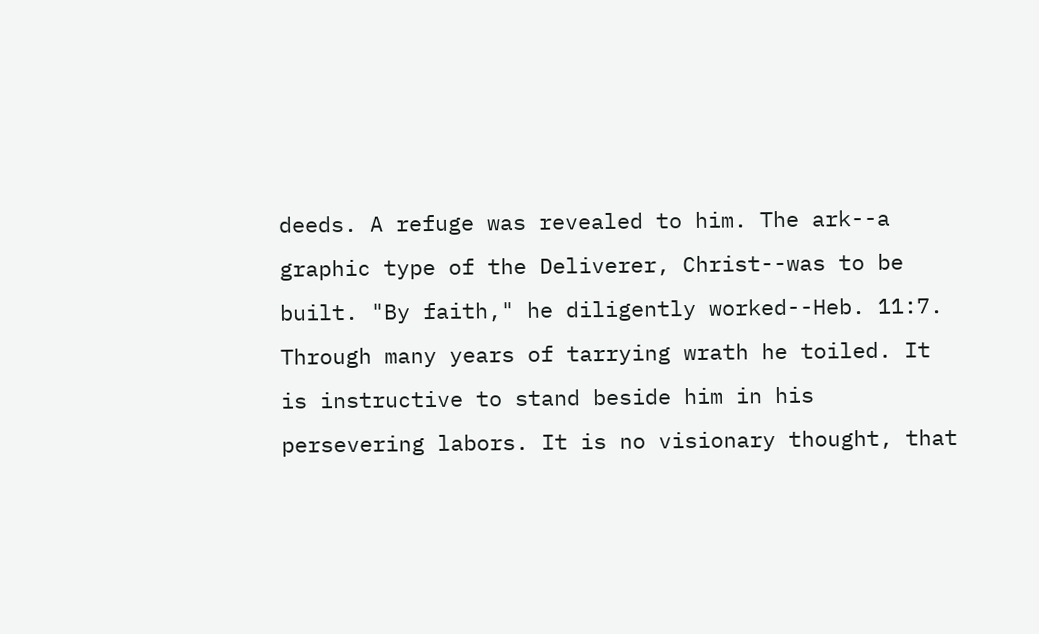deeds. A refuge was revealed to him. The ark--a graphic type of the Deliverer, Christ--was to be built. "By faith," he diligently worked--Heb. 11:7. Through many years of tarrying wrath he toiled. It is instructive to stand beside him in his persevering labors. It is no visionary thought, that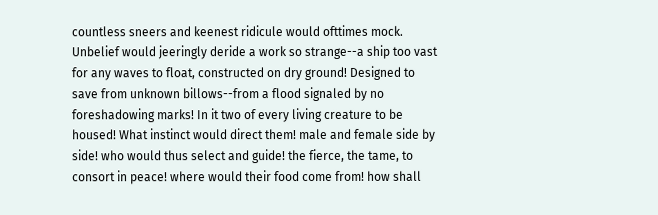countless sneers and keenest ridicule would ofttimes mock. Unbelief would jeeringly deride a work so strange--a ship too vast for any waves to float, constructed on dry ground! Designed to save from unknown billows--from a flood signaled by no foreshadowing marks! In it two of every living creature to be housed! What instinct would direct them! male and female side by side! who would thus select and guide! the fierce, the tame, to consort in peace! where would their food come from! how shall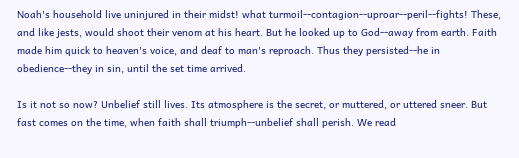Noah's household live uninjured in their midst! what turmoil--contagion--uproar--peril--fights! These, and like jests, would shoot their venom at his heart. But he looked up to God--away from earth. Faith made him quick to heaven's voice, and deaf to man's reproach. Thus they persisted--he in obedience--they in sin, until the set time arrived.

Is it not so now? Unbelief still lives. Its atmosphere is the secret, or muttered, or uttered sneer. But fast comes on the time, when faith shall triumph--unbelief shall perish. We read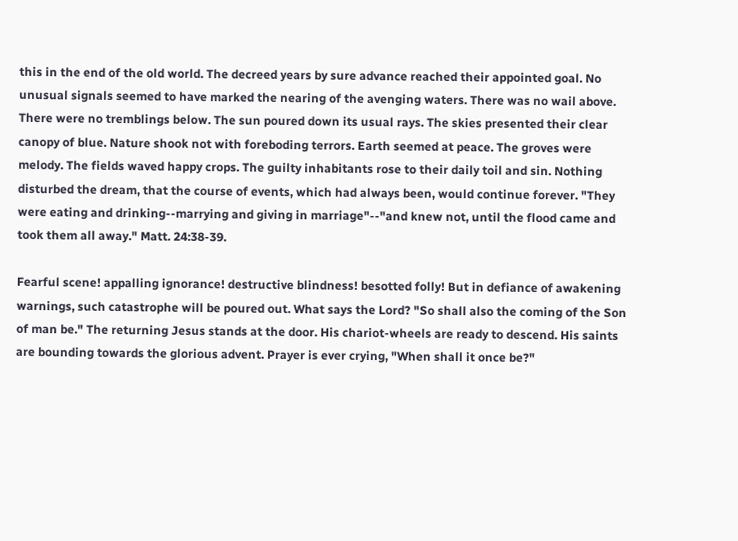this in the end of the old world. The decreed years by sure advance reached their appointed goal. No unusual signals seemed to have marked the nearing of the avenging waters. There was no wail above. There were no tremblings below. The sun poured down its usual rays. The skies presented their clear canopy of blue. Nature shook not with foreboding terrors. Earth seemed at peace. The groves were melody. The fields waved happy crops. The guilty inhabitants rose to their daily toil and sin. Nothing disturbed the dream, that the course of events, which had always been, would continue forever. "They were eating and drinking--marrying and giving in marriage"--"and knew not, until the flood came and took them all away." Matt. 24:38-39.

Fearful scene! appalling ignorance! destructive blindness! besotted folly! But in defiance of awakening warnings, such catastrophe will be poured out. What says the Lord? "So shall also the coming of the Son of man be." The returning Jesus stands at the door. His chariot-wheels are ready to descend. His saints are bounding towards the glorious advent. Prayer is ever crying, "When shall it once be?"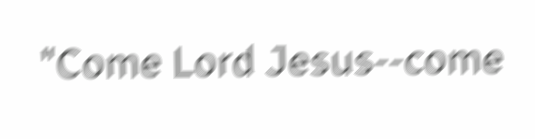"Come Lord Jesus--come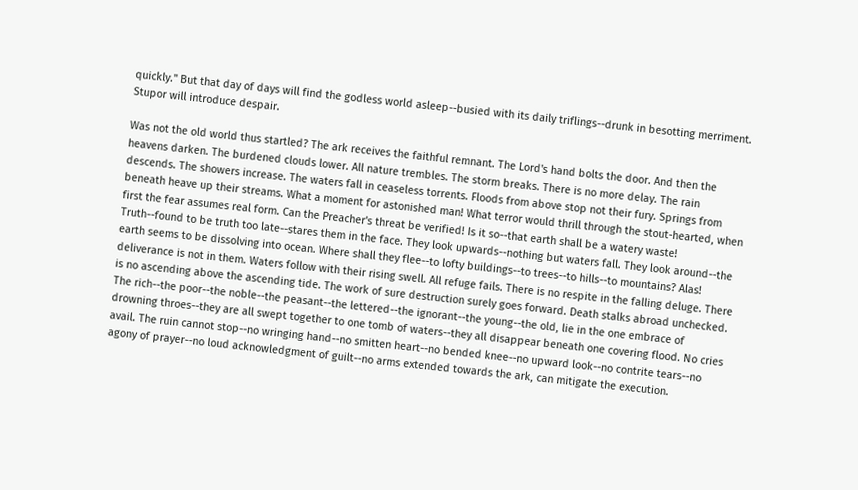quickly." But that day of days will find the godless world asleep--busied with its daily triflings--drunk in besotting merriment. Stupor will introduce despair.

Was not the old world thus startled? The ark receives the faithful remnant. The Lord's hand bolts the door. And then the heavens darken. The burdened clouds lower. All nature trembles. The storm breaks. There is no more delay. The rain descends. The showers increase. The waters fall in ceaseless torrents. Floods from above stop not their fury. Springs from beneath heave up their streams. What a moment for astonished man! What terror would thrill through the stout-hearted, when first the fear assumes real form. Can the Preacher's threat be verified! Is it so--that earth shall be a watery waste! Truth--found to be truth too late--stares them in the face. They look upwards--nothing but waters fall. They look around--the earth seems to be dissolving into ocean. Where shall they flee--to lofty buildings--to trees--to hills--to mountains? Alas! deliverance is not in them. Waters follow with their rising swell. All refuge fails. There is no respite in the falling deluge. There is no ascending above the ascending tide. The work of sure destruction surely goes forward. Death stalks abroad unchecked. The rich--the poor--the noble--the peasant--the lettered--the ignorant--the young--the old, lie in the one embrace of drowning throes--they are all swept together to one tomb of waters--they all disappear beneath one covering flood. No cries avail. The ruin cannot stop--no wringing hand--no smitten heart--no bended knee--no upward look--no contrite tears--no agony of prayer--no loud acknowledgment of guilt--no arms extended towards the ark, can mitigate the execution.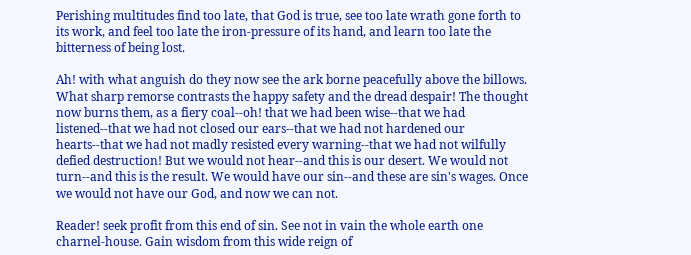Perishing multitudes find too late, that God is true, see too late wrath gone forth to its work, and feel too late the iron-pressure of its hand, and learn too late the bitterness of being lost.

Ah! with what anguish do they now see the ark borne peacefully above the billows. What sharp remorse contrasts the happy safety and the dread despair! The thought now burns them, as a fiery coal--oh! that we had been wise--that we had listened--that we had not closed our ears--that we had not hardened our hearts--that we had not madly resisted every warning--that we had not wilfully defied destruction! But we would not hear--and this is our desert. We would not turn--and this is the result. We would have our sin--and these are sin's wages. Once we would not have our God, and now we can not.

Reader! seek profit from this end of sin. See not in vain the whole earth one charnel-house. Gain wisdom from this wide reign of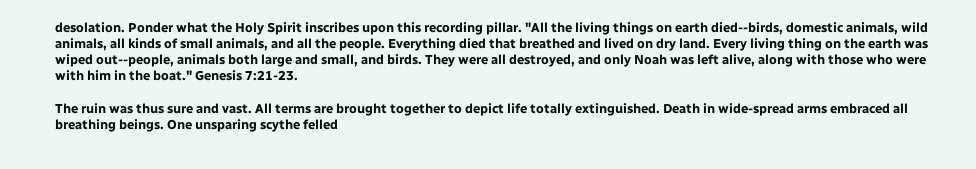desolation. Ponder what the Holy Spirit inscribes upon this recording pillar. "All the living things on earth died--birds, domestic animals, wild animals, all kinds of small animals, and all the people. Everything died that breathed and lived on dry land. Every living thing on the earth was wiped out--people, animals both large and small, and birds. They were all destroyed, and only Noah was left alive, along with those who were with him in the boat." Genesis 7:21-23.

The ruin was thus sure and vast. All terms are brought together to depict life totally extinguished. Death in wide-spread arms embraced all breathing beings. One unsparing scythe felled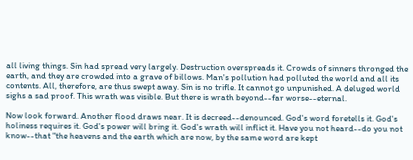all living things. Sin had spread very largely. Destruction overspreads it. Crowds of sinners thronged the earth, and they are crowded into a grave of billows. Man's pollution had polluted the world and all its contents. All, therefore, are thus swept away. Sin is no trifle. It cannot go unpunished. A deluged world sighs a sad proof. This wrath was visible. But there is wrath beyond--far worse--eternal.

Now look forward. Another flood draws near. It is decreed--denounced. God's word foretells it. God's holiness requires it. God's power will bring it. God's wrath will inflict it. Have you not heard--do you not know--that "the heavens and the earth which are now, by the same word are kept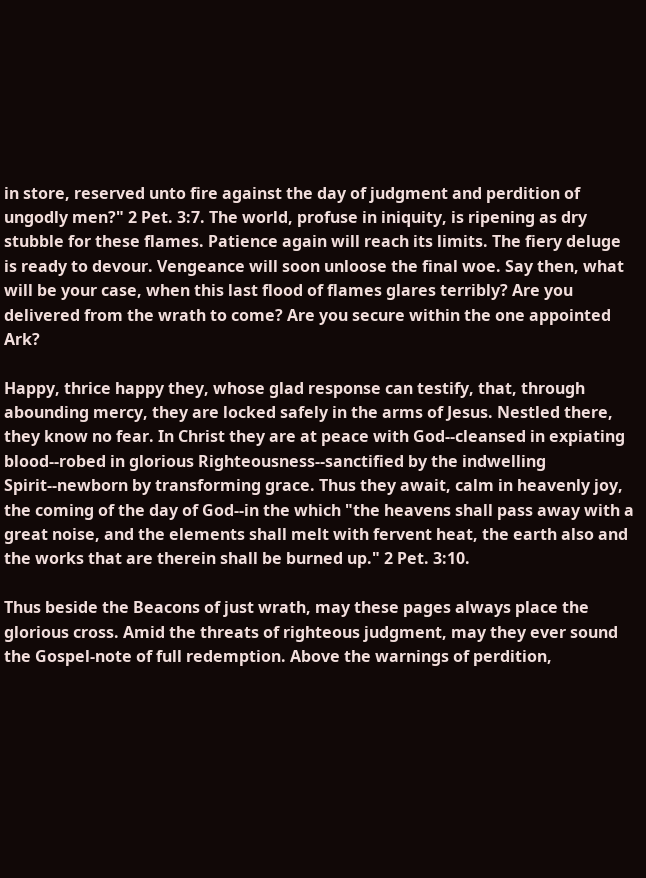in store, reserved unto fire against the day of judgment and perdition of ungodly men?" 2 Pet. 3:7. The world, profuse in iniquity, is ripening as dry stubble for these flames. Patience again will reach its limits. The fiery deluge is ready to devour. Vengeance will soon unloose the final woe. Say then, what will be your case, when this last flood of flames glares terribly? Are you delivered from the wrath to come? Are you secure within the one appointed Ark?

Happy, thrice happy they, whose glad response can testify, that, through abounding mercy, they are locked safely in the arms of Jesus. Nestled there, they know no fear. In Christ they are at peace with God--cleansed in expiating blood--robed in glorious Righteousness--sanctified by the indwelling Spirit--newborn by transforming grace. Thus they await, calm in heavenly joy, the coming of the day of God--in the which "the heavens shall pass away with a great noise, and the elements shall melt with fervent heat, the earth also and the works that are therein shall be burned up." 2 Pet. 3:10.

Thus beside the Beacons of just wrath, may these pages always place the glorious cross. Amid the threats of righteous judgment, may they ever sound the Gospel-note of full redemption. Above the warnings of perdition,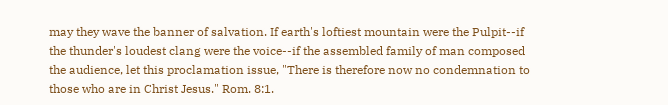may they wave the banner of salvation. If earth's loftiest mountain were the Pulpit--if the thunder's loudest clang were the voice--if the assembled family of man composed the audience, let this proclamation issue, "There is therefore now no condemnation to those who are in Christ Jesus." Rom. 8:1.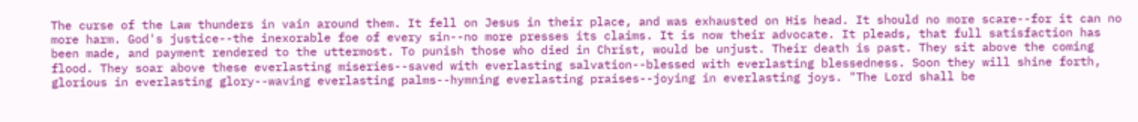The curse of the Law thunders in vain around them. It fell on Jesus in their place, and was exhausted on His head. It should no more scare--for it can no more harm. God's justice--the inexorable foe of every sin--no more presses its claims. It is now their advocate. It pleads, that full satisfaction has been made, and payment rendered to the uttermost. To punish those who died in Christ, would be unjust. Their death is past. They sit above the coming flood. They soar above these everlasting miseries--saved with everlasting salvation--blessed with everlasting blessedness. Soon they will shine forth, glorious in everlasting glory--waving everlasting palms--hymning everlasting praises--joying in everlasting joys. "The Lord shall be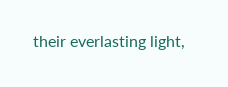their everlasting light,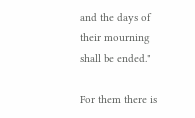and the days of their mourning shall be ended."

For them there is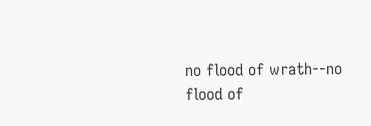no flood of wrath--no flood of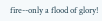fire--only a flood of glory!